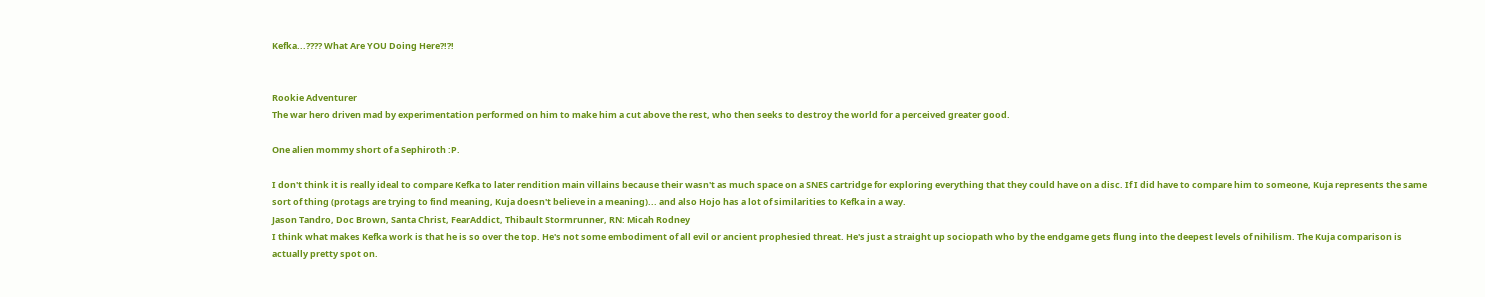Kefka...???? What Are YOU Doing Here?!?!


Rookie Adventurer
The war hero driven mad by experimentation performed on him to make him a cut above the rest, who then seeks to destroy the world for a perceived greater good.

One alien mommy short of a Sephiroth :P.

I don't think it is really ideal to compare Kefka to later rendition main villains because their wasn't as much space on a SNES cartridge for exploring everything that they could have on a disc. If I did have to compare him to someone, Kuja represents the same sort of thing (protags are trying to find meaning, Kuja doesn't believe in a meaning)... and also Hojo has a lot of similarities to Kefka in a way.
Jason Tandro, Doc Brown, Santa Christ, FearAddict, Thibault Stormrunner, RN: Micah Rodney
I think what makes Kefka work is that he is so over the top. He's not some embodiment of all evil or ancient prophesied threat. He's just a straight up sociopath who by the endgame gets flung into the deepest levels of nihilism. The Kuja comparison is actually pretty spot on.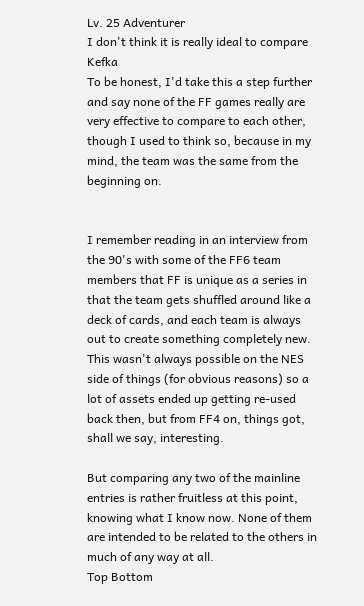Lv. 25 Adventurer
I don't think it is really ideal to compare Kefka
To be honest, I'd take this a step further and say none of the FF games really are very effective to compare to each other, though I used to think so, because in my mind, the team was the same from the beginning on.


I remember reading in an interview from the 90's with some of the FF6 team members that FF is unique as a series in that the team gets shuffled around like a deck of cards, and each team is always out to create something completely new. This wasn't always possible on the NES side of things (for obvious reasons) so a lot of assets ended up getting re-used back then, but from FF4 on, things got, shall we say, interesting.

But comparing any two of the mainline entries is rather fruitless at this point, knowing what I know now. None of them are intended to be related to the others in much of any way at all.
Top Bottom